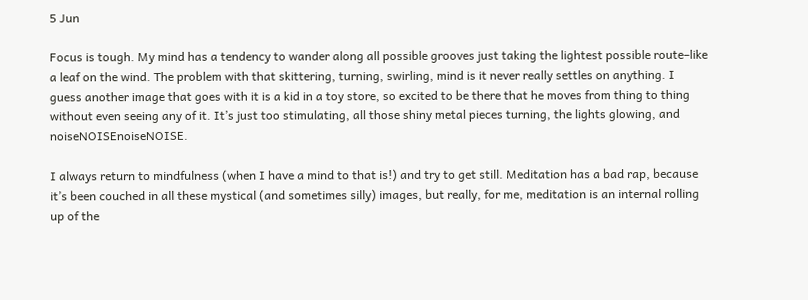5 Jun

Focus is tough. My mind has a tendency to wander along all possible grooves just taking the lightest possible route–like a leaf on the wind. The problem with that skittering, turning, swirling, mind is it never really settles on anything. I guess another image that goes with it is a kid in a toy store, so excited to be there that he moves from thing to thing without even seeing any of it. It’s just too stimulating, all those shiny metal pieces turning, the lights glowing, and noiseNOISEnoiseNOISE.

I always return to mindfulness (when I have a mind to that is!) and try to get still. Meditation has a bad rap, because it’s been couched in all these mystical (and sometimes silly) images, but really, for me, meditation is an internal rolling up of the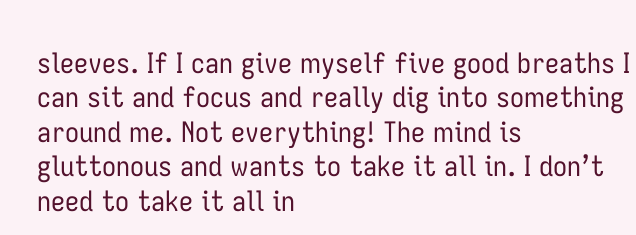sleeves. If I can give myself five good breaths I can sit and focus and really dig into something around me. Not everything! The mind is gluttonous and wants to take it all in. I don’t need to take it all in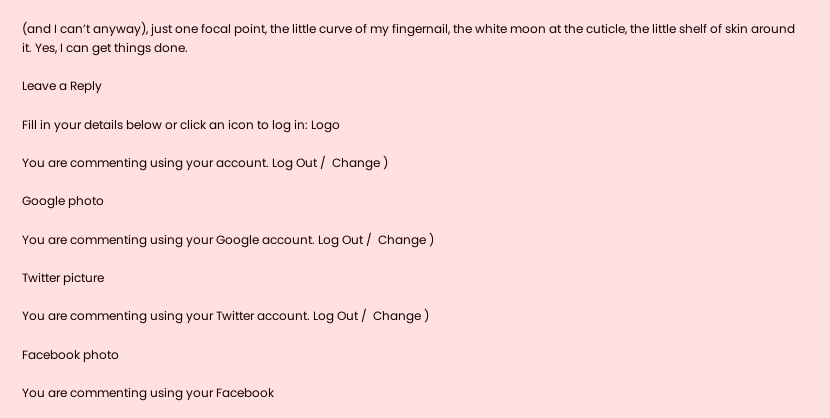(and I can’t anyway), just one focal point, the little curve of my fingernail, the white moon at the cuticle, the little shelf of skin around it. Yes, I can get things done.

Leave a Reply

Fill in your details below or click an icon to log in: Logo

You are commenting using your account. Log Out /  Change )

Google photo

You are commenting using your Google account. Log Out /  Change )

Twitter picture

You are commenting using your Twitter account. Log Out /  Change )

Facebook photo

You are commenting using your Facebook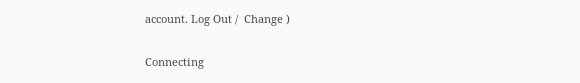account. Log Out /  Change )

Connecting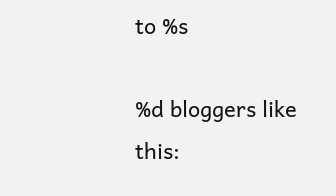to %s

%d bloggers like this: